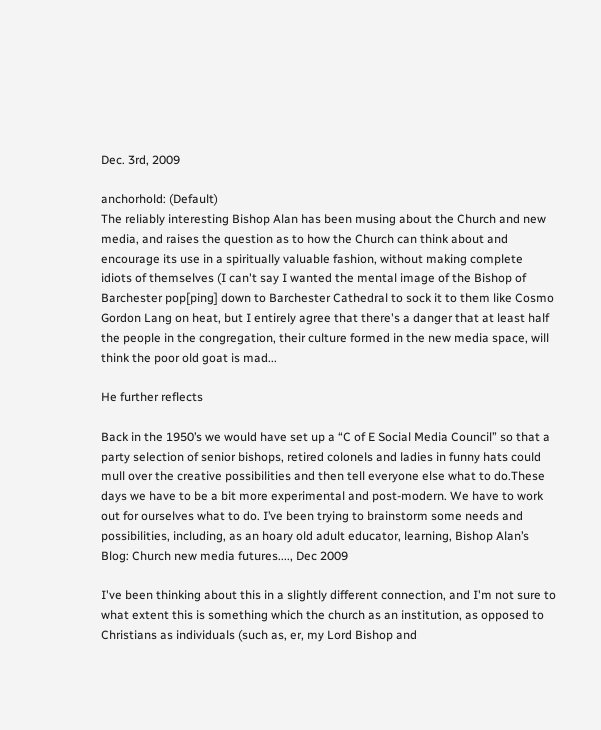Dec. 3rd, 2009

anchorhold: (Default)
The reliably interesting Bishop Alan has been musing about the Church and new media, and raises the question as to how the Church can think about and encourage its use in a spiritually valuable fashion, without making complete idiots of themselves (I can't say I wanted the mental image of the Bishop of Barchester pop[ping] down to Barchester Cathedral to sock it to them like Cosmo Gordon Lang on heat, but I entirely agree that there's a danger that at least half the people in the congregation, their culture formed in the new media space, will think the poor old goat is mad...

He further reflects

Back in the 1950’s we would have set up a “C of E Social Media Council” so that a party selection of senior bishops, retired colonels and ladies in funny hats could mull over the creative possibilities and then tell everyone else what to do.These days we have to be a bit more experimental and post-modern. We have to work out for ourselves what to do. I’ve been trying to brainstorm some needs and possibilities, including, as an hoary old adult educator, learning, Bishop Alan’s Blog: Church new media futures...., Dec 2009

I've been thinking about this in a slightly different connection, and I'm not sure to what extent this is something which the church as an institution, as opposed to Christians as individuals (such as, er, my Lord Bishop and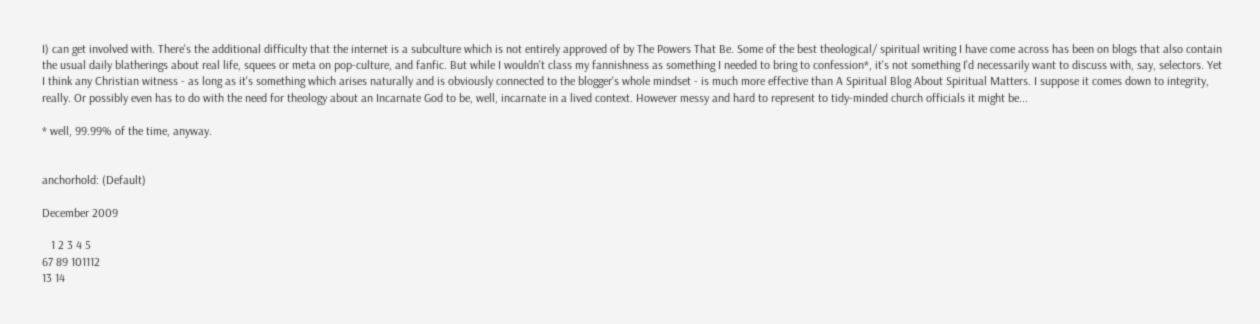I) can get involved with. There's the additional difficulty that the internet is a subculture which is not entirely approved of by The Powers That Be. Some of the best theological/ spiritual writing I have come across has been on blogs that also contain the usual daily blatherings about real life, squees or meta on pop-culture, and fanfic. But while I wouldn't class my fannishness as something I needed to bring to confession*, it's not something I'd necessarily want to discuss with, say, selectors. Yet I think any Christian witness - as long as it's something which arises naturally and is obviously connected to the blogger's whole mindset - is much more effective than A Spiritual Blog About Spiritual Matters. I suppose it comes down to integrity, really. Or possibly even has to do with the need for theology about an Incarnate God to be, well, incarnate in a lived context. However messy and hard to represent to tidy-minded church officials it might be...

* well, 99.99% of the time, anyway.


anchorhold: (Default)

December 2009

   1 2 3 4 5
67 89 101112
13 14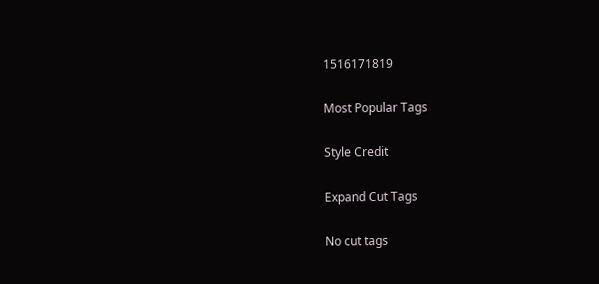1516171819

Most Popular Tags

Style Credit

Expand Cut Tags

No cut tags